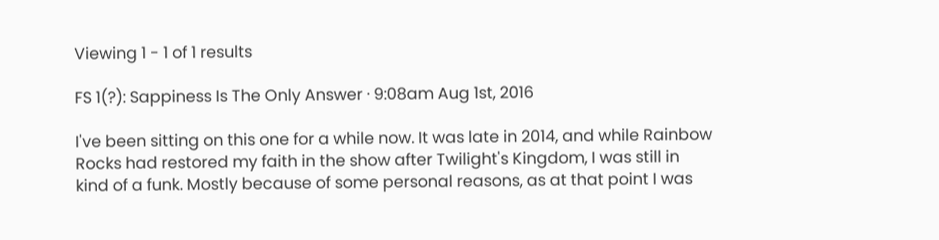Viewing 1 - 1 of 1 results

FS 1(?): Sappiness Is The Only Answer · 9:08am Aug 1st, 2016

I've been sitting on this one for a while now. It was late in 2014, and while Rainbow Rocks had restored my faith in the show after Twilight's Kingdom, I was still in kind of a funk. Mostly because of some personal reasons, as at that point I was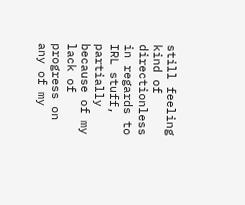still feeling kind of directionless in regards to IRL stuff, partially because of my lack of progress on any of my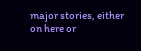major stories, either on here or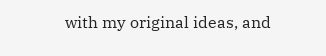with my original ideas, and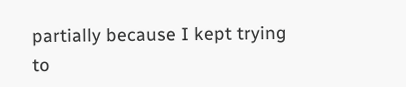partially because I kept trying to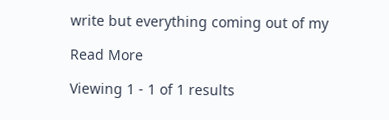write but everything coming out of my

Read More

Viewing 1 - 1 of 1 results